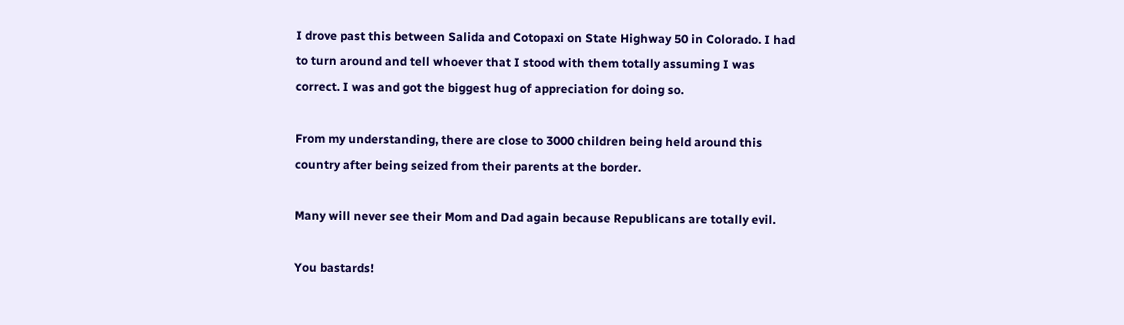I drove past this between Salida and Cotopaxi on State Highway 50 in Colorado. I had to turn around and tell whoever that I stood with them totally assuming I was correct. I was and got the biggest hug of appreciation for doing so.

From my understanding, there are close to 3000 children being held around this country after being seized from their parents at the border.

Many will never see their Mom and Dad again because Republicans are totally evil.

You bastards!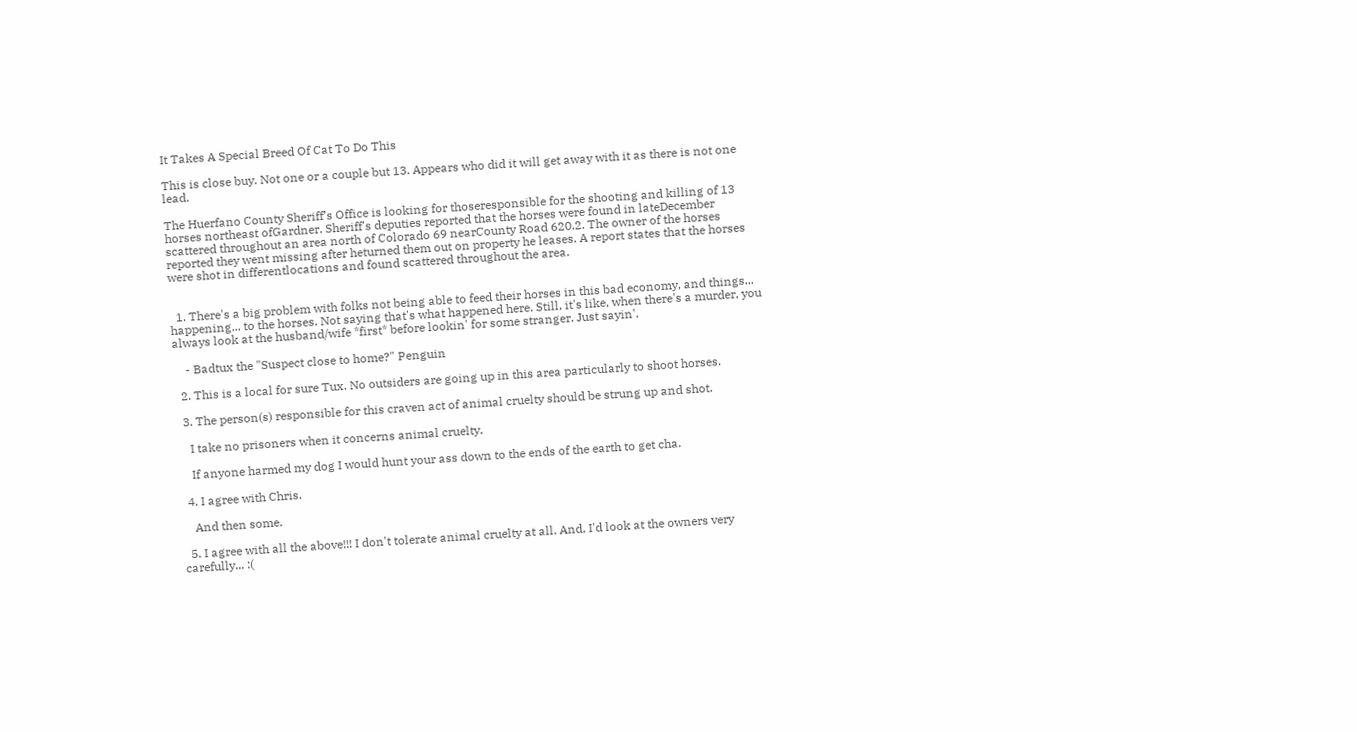It Takes A Special Breed Of Cat To Do This

This is close buy. Not one or a couple but 13. Appears who did it will get away with it as there is not one lead.

The Huerfano County Sheriff’s Office is looking for thoseresponsible for the shooting and killing of 13 horses northeast ofGardner. Sheriff's deputies reported that the horses were found in lateDecember scattered throughout an area north of Colorado 69 nearCounty Road 620.2. The owner of the horses reported they went missing after heturned them out on property he leases. A report states that the horses were shot in differentlocations and found scattered throughout the area.


  1. There's a big problem with folks not being able to feed their horses in this bad economy, and things... happening... to the horses. Not saying that's what happened here. Still, it's like, when there's a murder, you always look at the husband/wife *first* before lookin' for some stranger. Just sayin'.

    - Badtux the "Suspect close to home?" Penguin

  2. This is a local for sure Tux. No outsiders are going up in this area particularly to shoot horses.

  3. The person(s) responsible for this craven act of animal cruelty should be strung up and shot.

    I take no prisoners when it concerns animal cruelty.

    If anyone harmed my dog I would hunt your ass down to the ends of the earth to get cha.

  4. I agree with Chris.

    And then some.

  5. I agree with all the above!!! I don't tolerate animal cruelty at all. And, I'd look at the owners very carefully... :(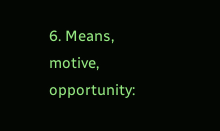6. Means, motive, opportunity: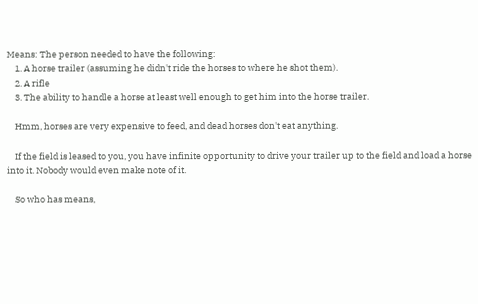Means: The person needed to have the following:
    1. A horse trailer (assuming he didn't ride the horses to where he shot them).
    2. A rifle
    3. The ability to handle a horse at least well enough to get him into the horse trailer.

    Hmm, horses are very expensive to feed, and dead horses don't eat anything.

    If the field is leased to you, you have infinite opportunity to drive your trailer up to the field and load a horse into it. Nobody would even make note of it.

    So who has means,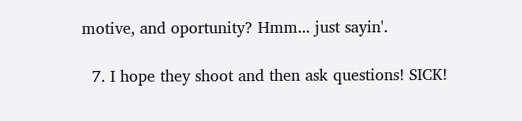motive, and oportunity? Hmm... just sayin'.

  7. I hope they shoot and then ask questions! SICK!